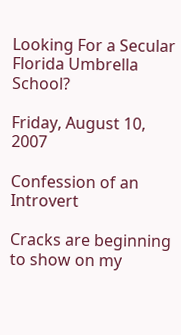Looking For a Secular Florida Umbrella School?

Friday, August 10, 2007

Confession of an Introvert

Cracks are beginning to show on my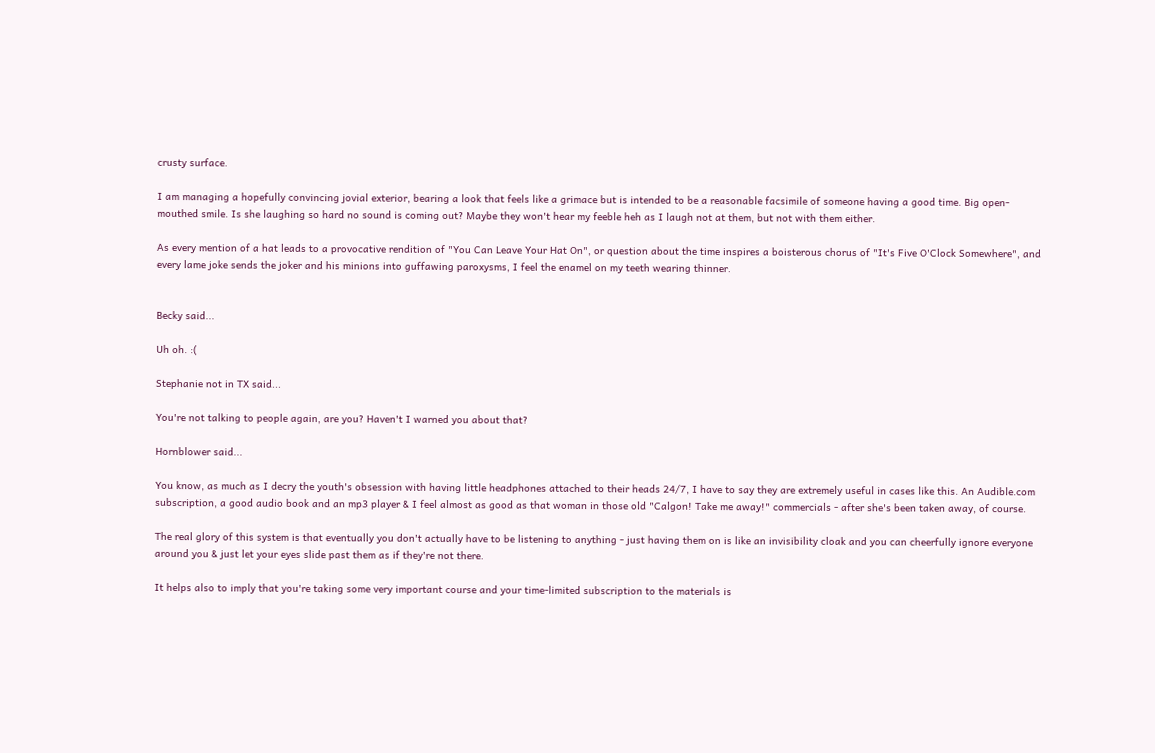crusty surface.

I am managing a hopefully convincing jovial exterior, bearing a look that feels like a grimace but is intended to be a reasonable facsimile of someone having a good time. Big open-mouthed smile. Is she laughing so hard no sound is coming out? Maybe they won't hear my feeble heh as I laugh not at them, but not with them either.

As every mention of a hat leads to a provocative rendition of "You Can Leave Your Hat On", or question about the time inspires a boisterous chorus of "It's Five O'Clock Somewhere", and every lame joke sends the joker and his minions into guffawing paroxysms, I feel the enamel on my teeth wearing thinner.


Becky said...

Uh oh. :(

Stephanie not in TX said...

You're not talking to people again, are you? Haven't I warned you about that?

Hornblower said...

You know, as much as I decry the youth's obsession with having little headphones attached to their heads 24/7, I have to say they are extremely useful in cases like this. An Audible.com subscription, a good audio book and an mp3 player & I feel almost as good as that woman in those old "Calgon! Take me away!" commercials - after she's been taken away, of course.

The real glory of this system is that eventually you don't actually have to be listening to anything - just having them on is like an invisibility cloak and you can cheerfully ignore everyone around you & just let your eyes slide past them as if they're not there.

It helps also to imply that you're taking some very important course and your time-limited subscription to the materials is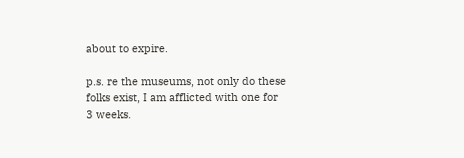about to expire.

p.s. re the museums, not only do these folks exist, I am afflicted with one for 3 weeks.